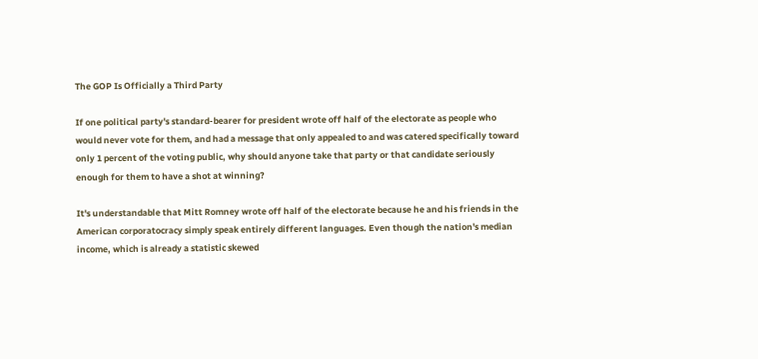The GOP Is Officially a Third Party

If one political party's standard-bearer for president wrote off half of the electorate as people who would never vote for them, and had a message that only appealed to and was catered specifically toward only 1 percent of the voting public, why should anyone take that party or that candidate seriously enough for them to have a shot at winning?

It's understandable that Mitt Romney wrote off half of the electorate because he and his friends in the American corporatocracy simply speak entirely different languages. Even though the nation's median income, which is already a statistic skewed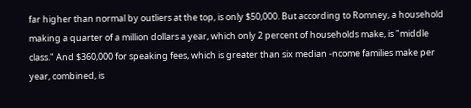far higher than normal by outliers at the top, is only $50,000. But according to Romney, a household making a quarter of a million dollars a year, which only 2 percent of households make, is "middle class." And $360,000 for speaking fees, which is greater than six median -ncome families make per year, combined, is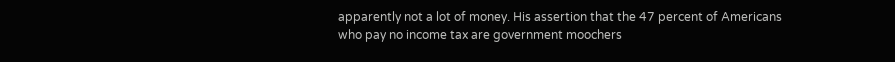apparently not a lot of money. His assertion that the 47 percent of Americans who pay no income tax are government moochers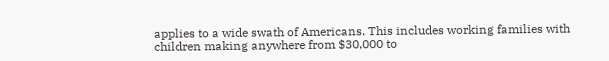applies to a wide swath of Americans. This includes working families with children making anywhere from $30,000 to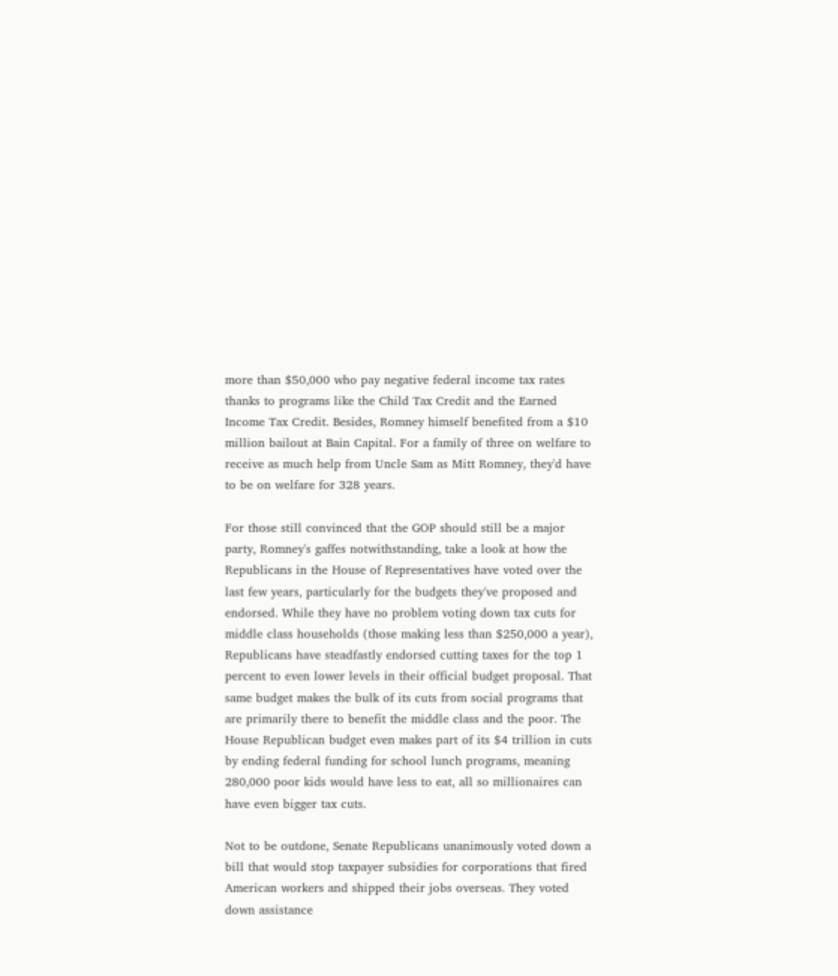more than $50,000 who pay negative federal income tax rates thanks to programs like the Child Tax Credit and the Earned Income Tax Credit. Besides, Romney himself benefited from a $10 million bailout at Bain Capital. For a family of three on welfare to receive as much help from Uncle Sam as Mitt Romney, they'd have to be on welfare for 328 years.

For those still convinced that the GOP should still be a major party, Romney's gaffes notwithstanding, take a look at how the Republicans in the House of Representatives have voted over the last few years, particularly for the budgets they've proposed and endorsed. While they have no problem voting down tax cuts for middle class households (those making less than $250,000 a year), Republicans have steadfastly endorsed cutting taxes for the top 1 percent to even lower levels in their official budget proposal. That same budget makes the bulk of its cuts from social programs that are primarily there to benefit the middle class and the poor. The House Republican budget even makes part of its $4 trillion in cuts by ending federal funding for school lunch programs, meaning 280,000 poor kids would have less to eat, all so millionaires can have even bigger tax cuts.

Not to be outdone, Senate Republicans unanimously voted down a bill that would stop taxpayer subsidies for corporations that fired American workers and shipped their jobs overseas. They voted down assistance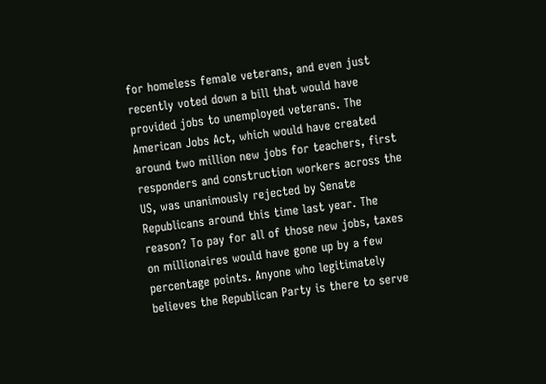for homeless female veterans, and even just recently voted down a bill that would have provided jobs to unemployed veterans. The American Jobs Act, which would have created around two million new jobs for teachers, first responders and construction workers across the US, was unanimously rejected by Senate Republicans around this time last year. The reason? To pay for all of those new jobs, taxes on millionaires would have gone up by a few percentage points. Anyone who legitimately believes the Republican Party is there to serve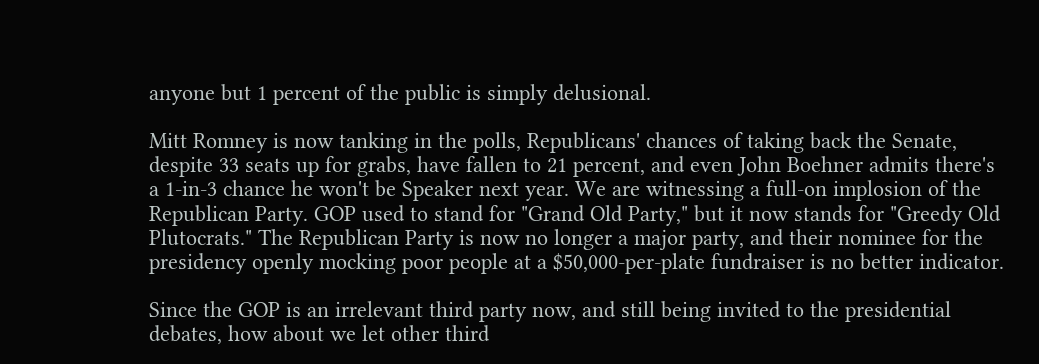anyone but 1 percent of the public is simply delusional.

Mitt Romney is now tanking in the polls, Republicans' chances of taking back the Senate, despite 33 seats up for grabs, have fallen to 21 percent, and even John Boehner admits there's a 1-in-3 chance he won't be Speaker next year. We are witnessing a full-on implosion of the Republican Party. GOP used to stand for "Grand Old Party," but it now stands for "Greedy Old Plutocrats." The Republican Party is now no longer a major party, and their nominee for the presidency openly mocking poor people at a $50,000-per-plate fundraiser is no better indicator.

Since the GOP is an irrelevant third party now, and still being invited to the presidential debates, how about we let other third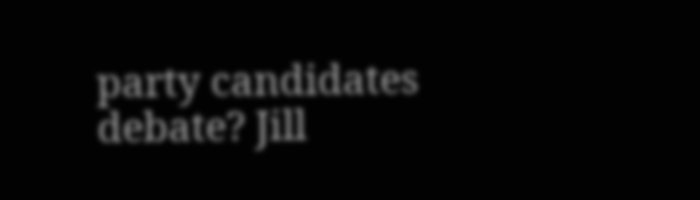party candidates debate? Jill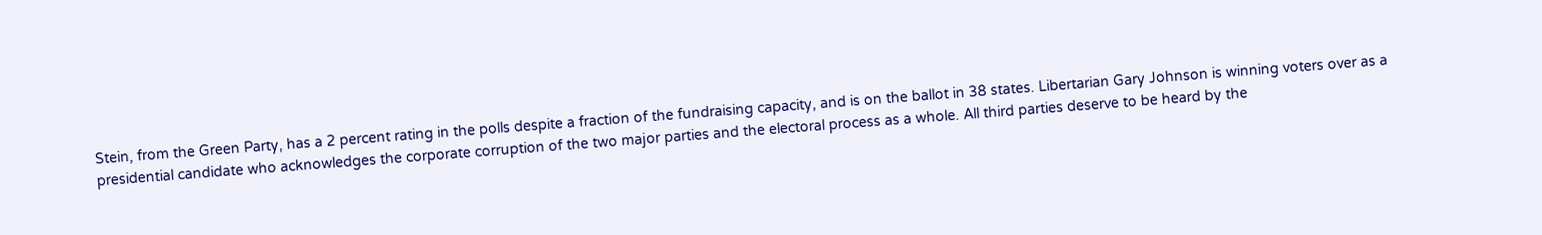Stein, from the Green Party, has a 2 percent rating in the polls despite a fraction of the fundraising capacity, and is on the ballot in 38 states. Libertarian Gary Johnson is winning voters over as a presidential candidate who acknowledges the corporate corruption of the two major parties and the electoral process as a whole. All third parties deserve to be heard by the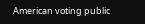American voting public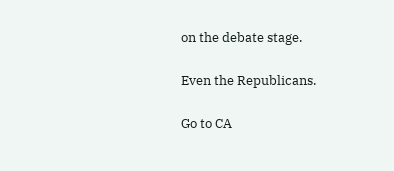on the debate stage.

Even the Republicans.

Go to CA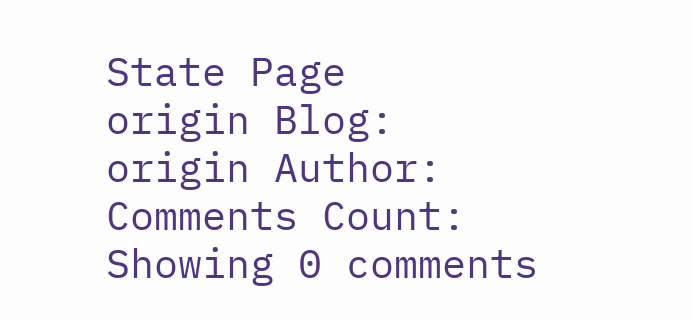State Page
origin Blog:
origin Author:
Comments Count:
Showing 0 comments